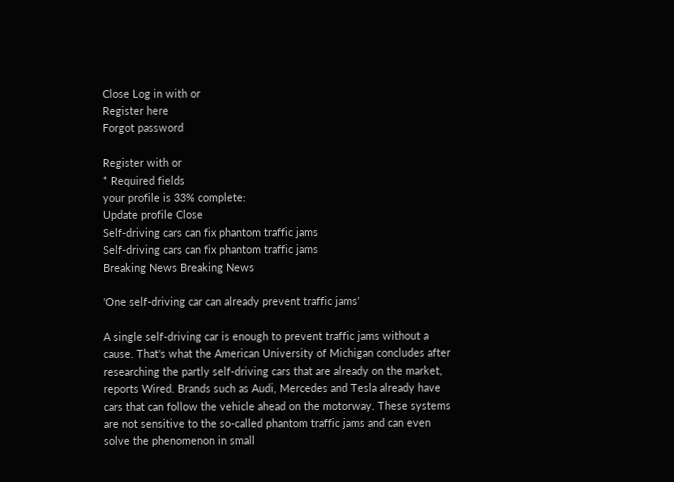Close Log in with or
Register here
Forgot password

Register with or
* Required fields
your profile is 33% complete:
Update profile Close
Self-driving cars can fix phantom traffic jams
Self-driving cars can fix phantom traffic jams
Breaking News Breaking News

'One self-driving car can already prevent traffic jams'

A single self-driving car is enough to prevent traffic jams without a cause. That's what the American University of Michigan concludes after researching the partly self-driving cars that are already on the market, reports Wired. Brands such as Audi, Mercedes and Tesla already have cars that can follow the vehicle ahead on the motorway. These systems are not sensitive to the so-called phantom traffic jams and can even solve the phenomenon in small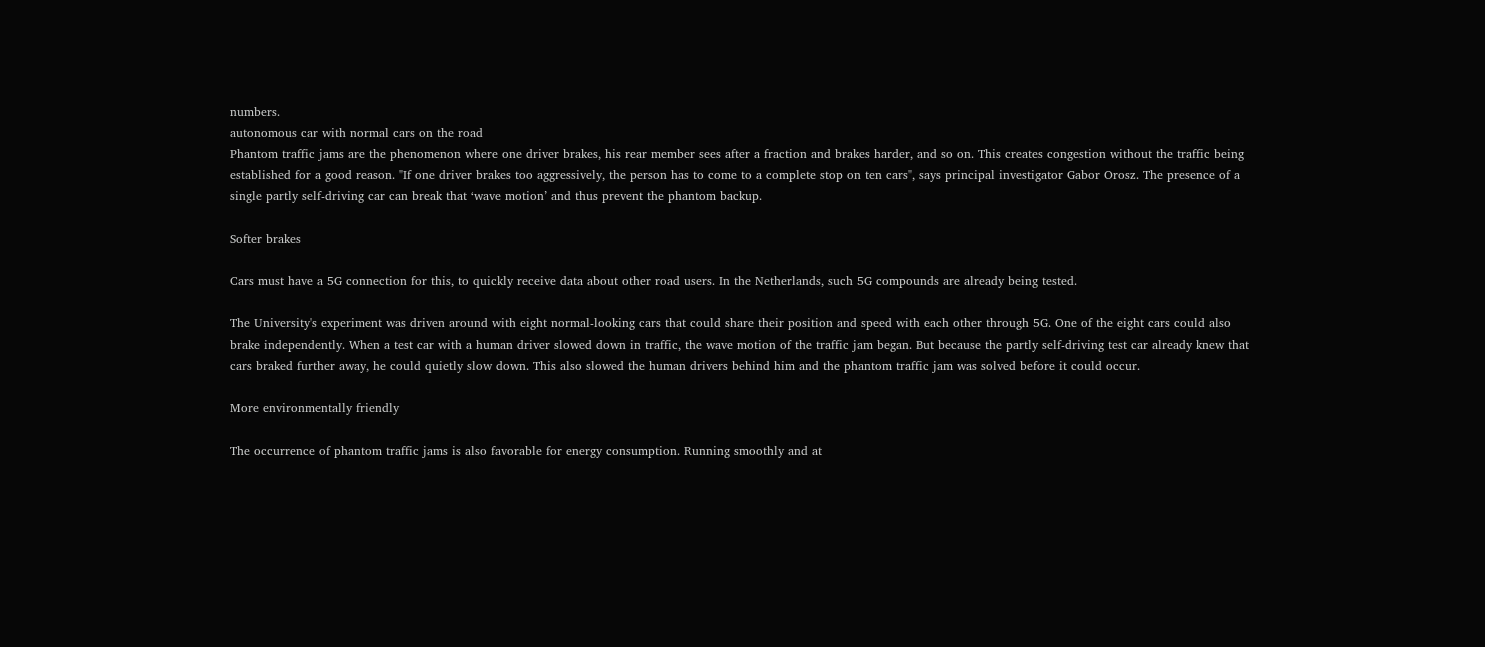numbers.
autonomous car with normal cars on the road
Phantom traffic jams are the phenomenon where one driver brakes, his rear member sees after a fraction and brakes harder, and so on. This creates congestion without the traffic being established for a good reason. "If one driver brakes too aggressively, the person has to come to a complete stop on ten cars", says principal investigator Gabor Orosz. The presence of a single partly self-driving car can break that ‘wave motion’ and thus prevent the phantom backup.

Softer brakes

Cars must have a 5G connection for this, to quickly receive data about other road users. In the Netherlands, such 5G compounds are already being tested.

The University's experiment was driven around with eight normal-looking cars that could share their position and speed with each other through 5G. One of the eight cars could also brake independently. When a test car with a human driver slowed down in traffic, the wave motion of the traffic jam began. But because the partly self-driving test car already knew that cars braked further away, he could quietly slow down. This also slowed the human drivers behind him and the phantom traffic jam was solved before it could occur.

More environmentally friendly

The occurrence of phantom traffic jams is also favorable for energy consumption. Running smoothly and at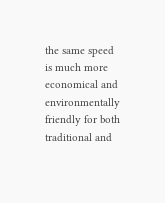the same speed is much more economical and environmentally friendly for both traditional and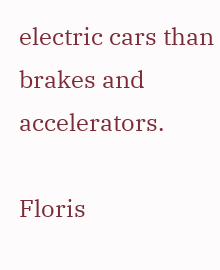electric cars than brakes and accelerators.

Floris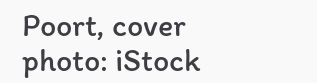Poort, cover photo: iStock